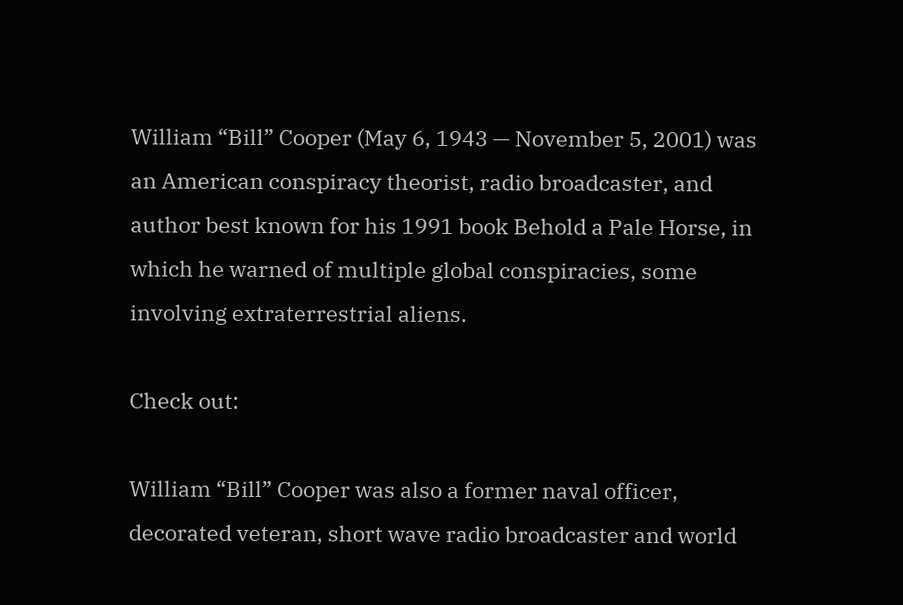William “Bill” Cooper (May 6, 1943 — November 5, 2001) was an American conspiracy theorist, radio broadcaster, and author best known for his 1991 book Behold a Pale Horse, in which he warned of multiple global conspiracies, some involving extraterrestrial aliens.

Check out:

William “Bill” Cooper was also a former naval officer, decorated veteran, short wave radio broadcaster and world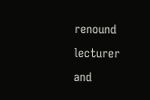renound lecturer and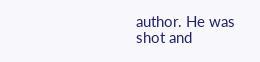author. He was shot and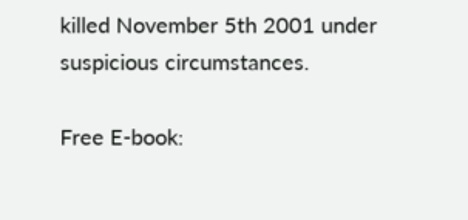killed November 5th 2001 under suspicious circumstances.

Free E-book: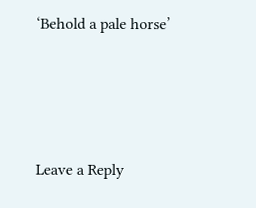‘Behold a pale horse’





Leave a Reply